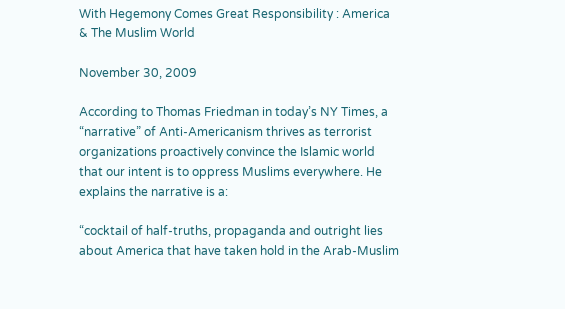With Hegemony Comes Great Responsibility : America & The Muslim World

November 30, 2009

According to Thomas Friedman in today’s NY Times, a “narrative” of Anti-Americanism thrives as terrorist organizations proactively convince the Islamic world that our intent is to oppress Muslims everywhere. He explains the narrative is a:

“cocktail of half-truths, propaganda and outright lies about America that have taken hold in the Arab-Muslim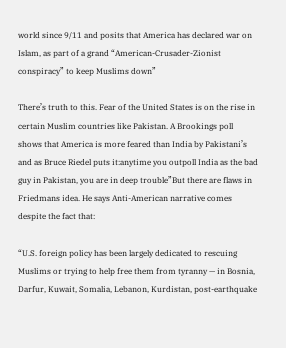world since 9/11 and posits that America has declared war on Islam, as part of a grand “American-Crusader-Zionist conspiracy” to keep Muslims down”

There’s truth to this. Fear of the United States is on the rise in certain Muslim countries like Pakistan. A Brookings poll shows that America is more feared than India by Pakistani’s and as Bruce Riedel puts it:anytime you outpoll India as the bad guy in Pakistan, you are in deep trouble”But there are flaws in Friedmans idea. He says Anti-American narrative comes despite the fact that:

“U.S. foreign policy has been largely dedicated to rescuing Muslims or trying to help free them from tyranny — in Bosnia, Darfur, Kuwait, Somalia, Lebanon, Kurdistan, post-earthquake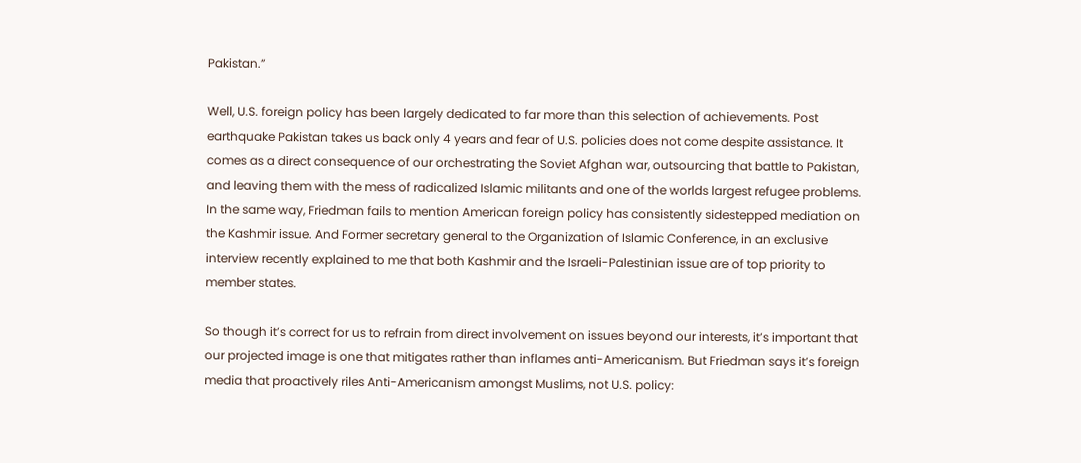Pakistan.”

Well, U.S. foreign policy has been largely dedicated to far more than this selection of achievements. Post earthquake Pakistan takes us back only 4 years and fear of U.S. policies does not come despite assistance. It comes as a direct consequence of our orchestrating the Soviet Afghan war, outsourcing that battle to Pakistan, and leaving them with the mess of radicalized Islamic militants and one of the worlds largest refugee problems. In the same way, Friedman fails to mention American foreign policy has consistently sidestepped mediation on the Kashmir issue. And Former secretary general to the Organization of Islamic Conference, in an exclusive interview recently explained to me that both Kashmir and the Israeli-Palestinian issue are of top priority to member states.

So though it’s correct for us to refrain from direct involvement on issues beyond our interests, it’s important that our projected image is one that mitigates rather than inflames anti-Americanism. But Friedman says it’s foreign media that proactively riles Anti-Americanism amongst Muslims, not U.S. policy: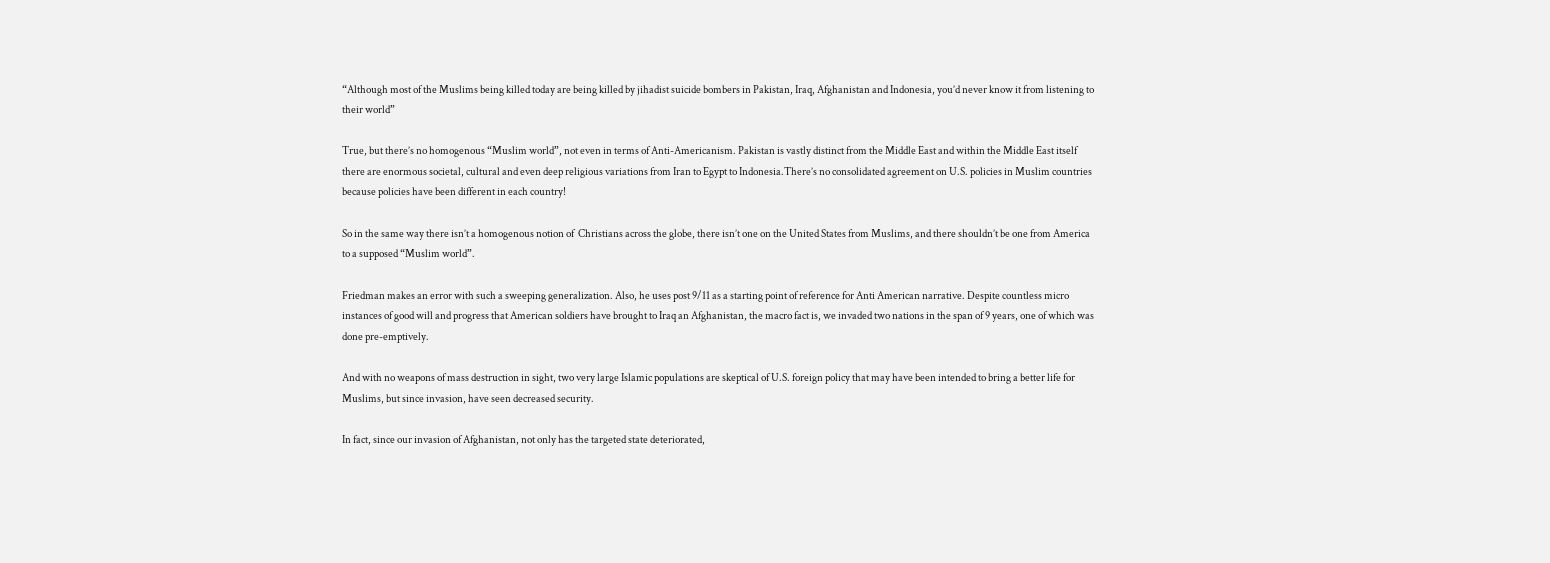“Although most of the Muslims being killed today are being killed by jihadist suicide bombers in Pakistan, Iraq, Afghanistan and Indonesia, you’d never know it from listening to their world”

True, but there’s no homogenous “Muslim world”, not even in terms of Anti-Americanism. Pakistan is vastly distinct from the Middle East and within the Middle East itself there are enormous societal, cultural and even deep religious variations from Iran to Egypt to Indonesia.There’s no consolidated agreement on U.S. policies in Muslim countries because policies have been different in each country!

So in the same way there isn’t a homogenous notion of  Christians across the globe, there isn’t one on the United States from Muslims, and there shouldn’t be one from America to a supposed “Muslim world”.

Friedman makes an error with such a sweeping generalization. Also, he uses post 9/11 as a starting point of reference for Anti American narrative. Despite countless micro instances of good will and progress that American soldiers have brought to Iraq an Afghanistan, the macro fact is, we invaded two nations in the span of 9 years, one of which was done pre-emptively.

And with no weapons of mass destruction in sight, two very large Islamic populations are skeptical of U.S. foreign policy that may have been intended to bring a better life for Muslims, but since invasion, have seen decreased security.

In fact, since our invasion of Afghanistan, not only has the targeted state deteriorated,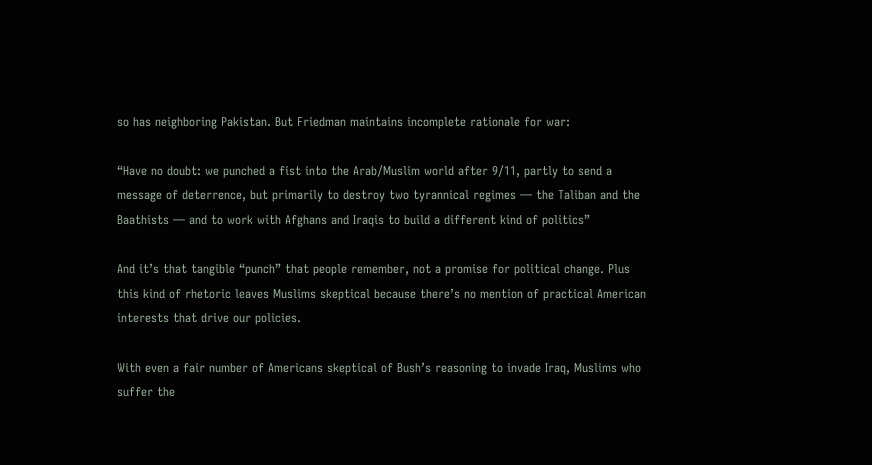so has neighboring Pakistan. But Friedman maintains incomplete rationale for war:

“Have no doubt: we punched a fist into the Arab/Muslim world after 9/11, partly to send a message of deterrence, but primarily to destroy two tyrannical regimes — the Taliban and the Baathists — and to work with Afghans and Iraqis to build a different kind of politics”

And it’s that tangible “punch” that people remember, not a promise for political change. Plus this kind of rhetoric leaves Muslims skeptical because there’s no mention of practical American interests that drive our policies.

With even a fair number of Americans skeptical of Bush’s reasoning to invade Iraq, Muslims who suffer the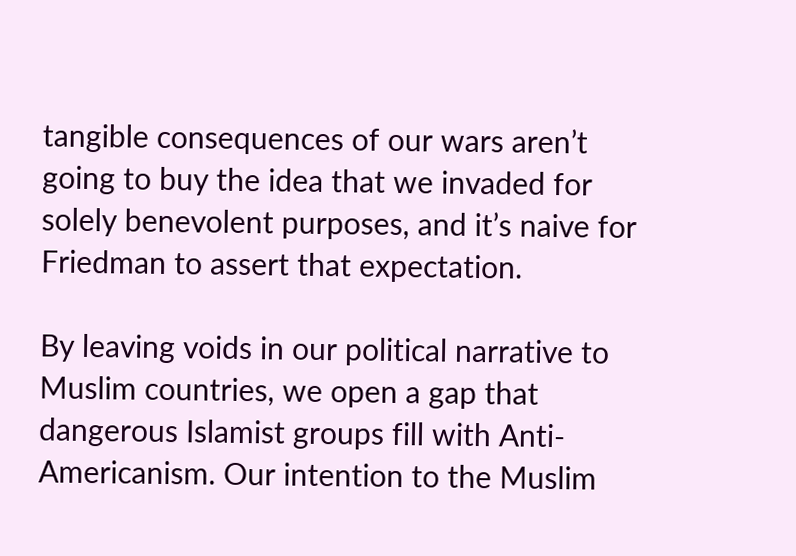tangible consequences of our wars aren’t going to buy the idea that we invaded for solely benevolent purposes, and it’s naive for Friedman to assert that expectation.

By leaving voids in our political narrative to Muslim countries, we open a gap that dangerous Islamist groups fill with Anti-Americanism. Our intention to the Muslim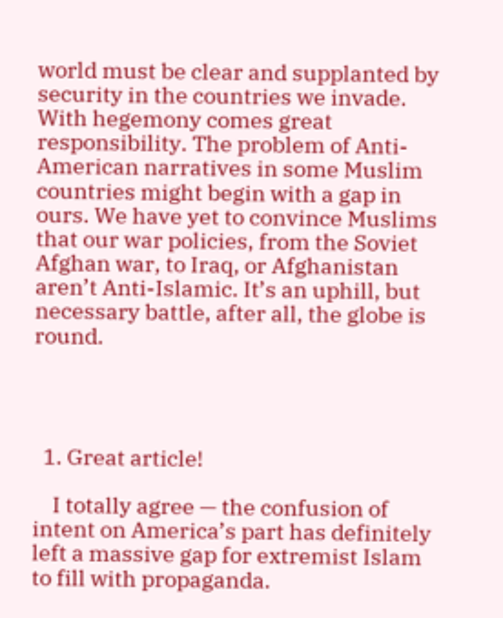world must be clear and supplanted by security in the countries we invade. With hegemony comes great responsibility. The problem of Anti-American narratives in some Muslim countries might begin with a gap in ours. We have yet to convince Muslims that our war policies, from the Soviet Afghan war, to Iraq, or Afghanistan aren’t Anti-Islamic. It’s an uphill, but necessary battle, after all, the globe is round.




  1. Great article!

    I totally agree — the confusion of intent on America’s part has definitely left a massive gap for extremist Islam to fill with propaganda.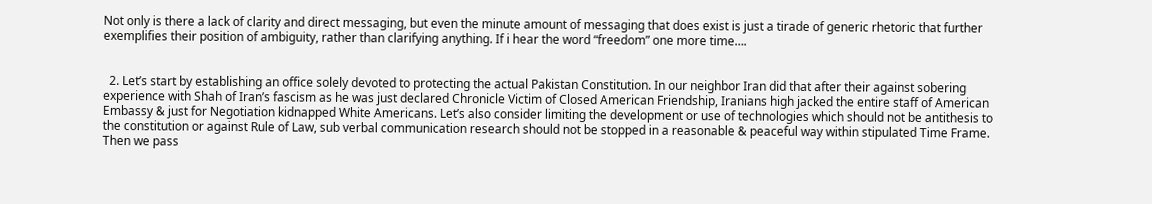Not only is there a lack of clarity and direct messaging, but even the minute amount of messaging that does exist is just a tirade of generic rhetoric that further exemplifies their position of ambiguity, rather than clarifying anything. If i hear the word “freedom” one more time….


  2. Let’s start by establishing an office solely devoted to protecting the actual Pakistan Constitution. In our neighbor Iran did that after their against sobering experience with Shah of Iran’s fascism as he was just declared Chronicle Victim of Closed American Friendship, Iranians high jacked the entire staff of American Embassy & just for Negotiation kidnapped White Americans. Let’s also consider limiting the development or use of technologies which should not be antithesis to the constitution or against Rule of Law, sub verbal communication research should not be stopped in a reasonable & peaceful way within stipulated Time Frame. Then we pass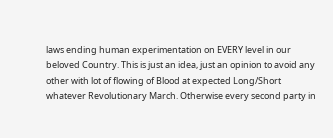laws ending human experimentation on EVERY level in our beloved Country. This is just an idea, just an opinion to avoid any other with lot of flowing of Blood at expected Long/Short whatever Revolutionary March. Otherwise every second party in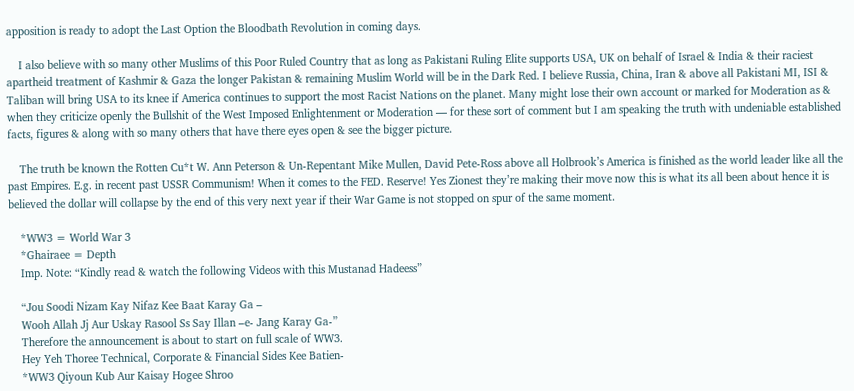apposition is ready to adopt the Last Option the Bloodbath Revolution in coming days.

    I also believe with so many other Muslims of this Poor Ruled Country that as long as Pakistani Ruling Elite supports USA, UK on behalf of Israel & India & their raciest apartheid treatment of Kashmir & Gaza the longer Pakistan & remaining Muslim World will be in the Dark Red. I believe Russia, China, Iran & above all Pakistani MI, ISI & Taliban will bring USA to its knee if America continues to support the most Racist Nations on the planet. Many might lose their own account or marked for Moderation as & when they criticize openly the Bullshit of the West Imposed Enlightenment or Moderation — for these sort of comment but I am speaking the truth with undeniable established facts, figures & along with so many others that have there eyes open & see the bigger picture.

    The truth be known the Rotten Cu*t W. Ann Peterson & Un-Repentant Mike Mullen, David Pete-Ross above all Holbrook’s America is finished as the world leader like all the past Empires. E.g. in recent past USSR Communism! When it comes to the FED. Reserve! Yes Zionest they’re making their move now this is what its all been about hence it is believed the dollar will collapse by the end of this very next year if their War Game is not stopped on spur of the same moment.

    *WW3 = World War 3
    *Ghairaee = Depth
    Imp. Note: “Kindly read & watch the following Videos with this Mustanad Hadeess”

    “Jou Soodi Nizam Kay Nifaz Kee Baat Karay Ga –
    Wooh Allah Jj Aur Uskay Rasool Ss Say Illan –e- Jang Karay Ga-”
    Therefore the announcement is about to start on full scale of WW3.
    Hey Yeh Thoree Technical, Corporate & Financial Sides Kee Batien-
    *WW3 Qiyoun Kub Aur Kaisay Hogee Shroo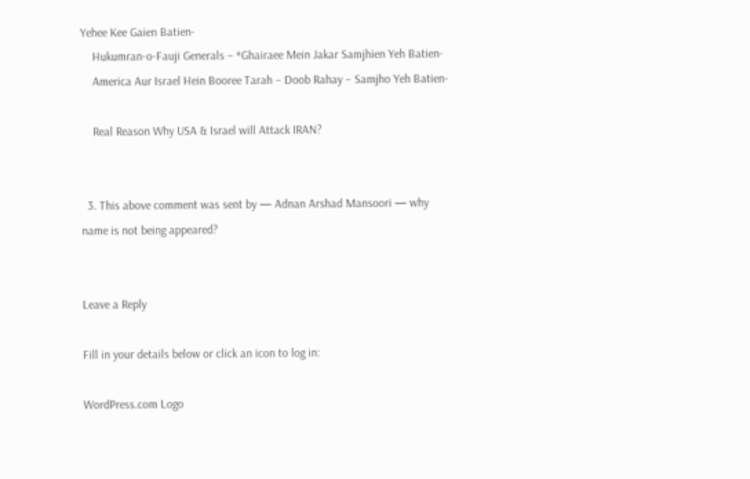Yehee Kee Gaien Batien-
    Hukumran-o-Fauji Generals – *Ghairaee Mein Jakar Samjhien Yeh Batien-
    America Aur Israel Hein Booree Tarah – Doob Rahay – Samjho Yeh Batien-

    Real Reason Why USA & Israel will Attack IRAN?


  3. This above comment was sent by — Adnan Arshad Mansoori — why name is not being appeared?


Leave a Reply

Fill in your details below or click an icon to log in:

WordPress.com Logo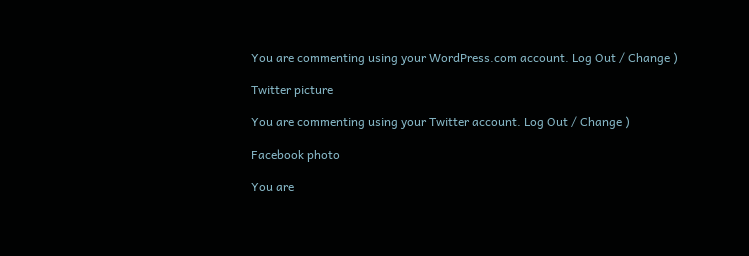You are commenting using your WordPress.com account. Log Out / Change )

Twitter picture

You are commenting using your Twitter account. Log Out / Change )

Facebook photo

You are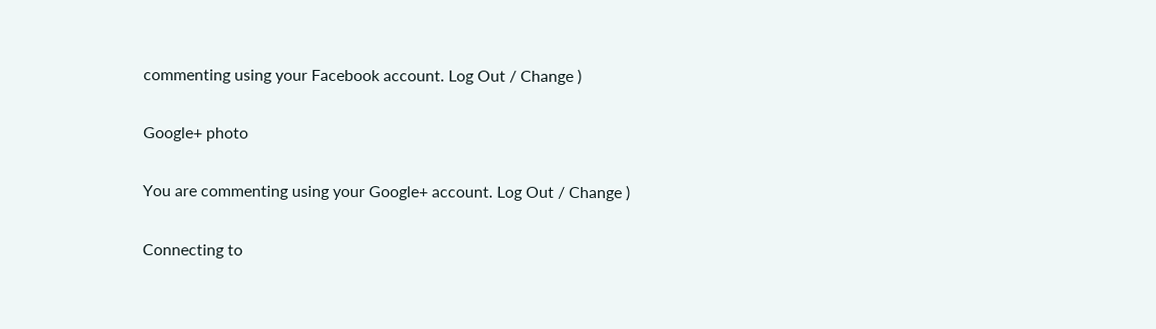commenting using your Facebook account. Log Out / Change )

Google+ photo

You are commenting using your Google+ account. Log Out / Change )

Connecting to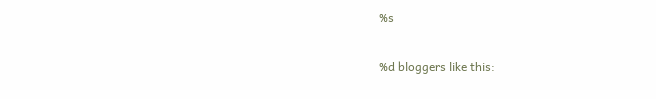%s

%d bloggers like this: